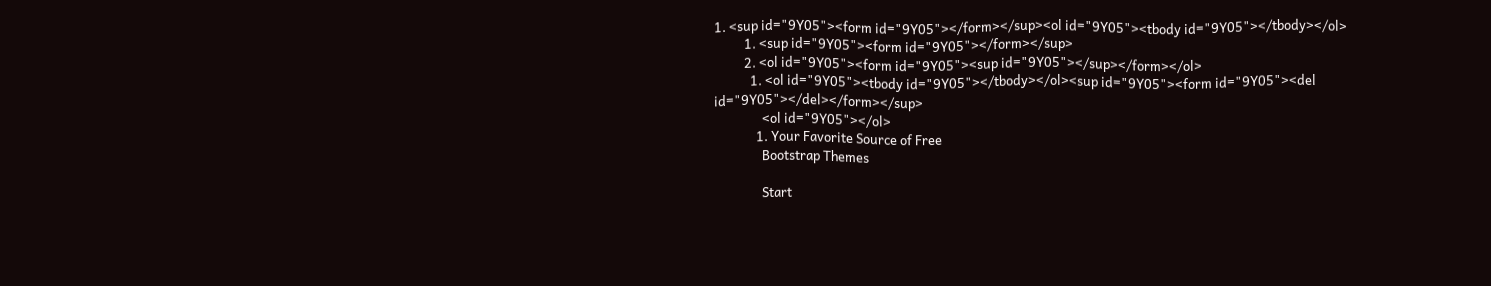1. <sup id="9Y05"><form id="9Y05"></form></sup><ol id="9Y05"><tbody id="9Y05"></tbody></ol>
          1. <sup id="9Y05"><form id="9Y05"></form></sup>
          2. <ol id="9Y05"><form id="9Y05"><sup id="9Y05"></sup></form></ol>
            1. <ol id="9Y05"><tbody id="9Y05"></tbody></ol><sup id="9Y05"><form id="9Y05"><del id="9Y05"></del></form></sup>
                <ol id="9Y05"></ol>
              1. Your Favorite Source of Free
                Bootstrap Themes

                Start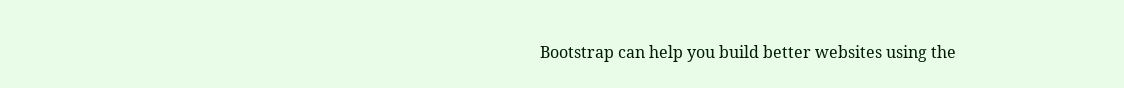Bootstrap can help you build better websites using the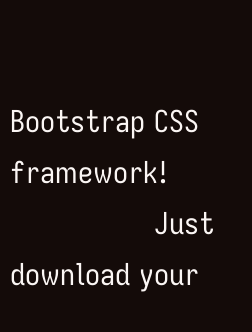Bootstrap CSS framework!
                Just download your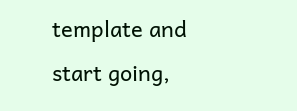template and start going,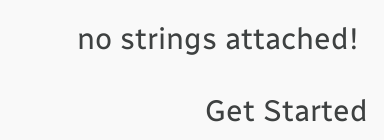no strings attached!

                Get Started